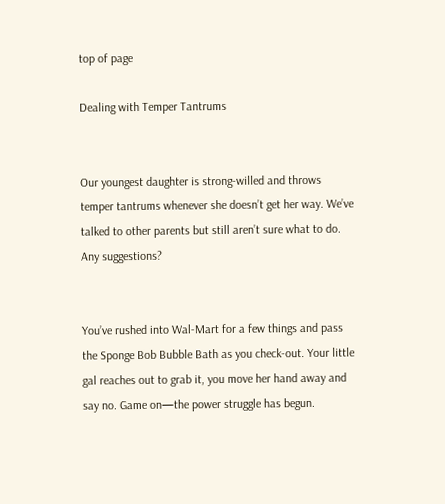top of page

Dealing with Temper Tantrums


Our youngest daughter is strong-willed and throws temper tantrums whenever she doesn’t get her way. We’ve talked to other parents but still aren’t sure what to do. Any suggestions?


You’ve rushed into Wal-Mart for a few things and pass the Sponge Bob Bubble Bath as you check-out. Your little gal reaches out to grab it, you move her hand away and say no. Game on—the power struggle has begun.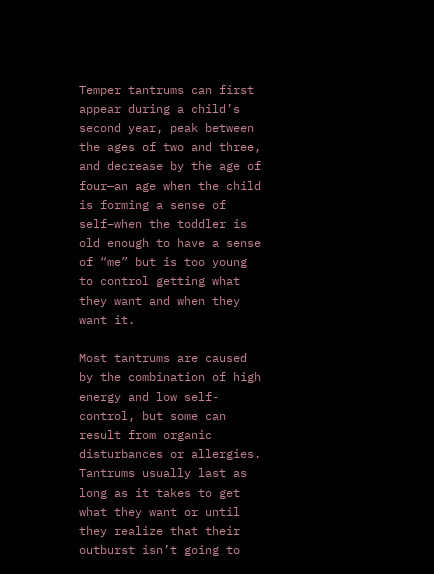Temper tantrums can first appear during a child’s second year, peak between the ages of two and three, and decrease by the age of four—an age when the child is forming a sense of self–when the toddler is old enough to have a sense of “me” but is too young to control getting what they want and when they want it.

Most tantrums are caused by the combination of high energy and low self-control, but some can result from organic disturbances or allergies.  Tantrums usually last as long as it takes to get what they want or until they realize that their outburst isn’t going to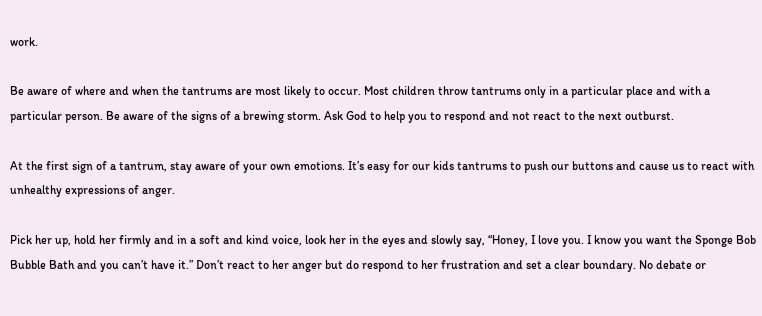work.

Be aware of where and when the tantrums are most likely to occur. Most children throw tantrums only in a particular place and with a particular person. Be aware of the signs of a brewing storm. Ask God to help you to respond and not react to the next outburst.

At the first sign of a tantrum, stay aware of your own emotions. It’s easy for our kids tantrums to push our buttons and cause us to react with unhealthy expressions of anger.

Pick her up, hold her firmly and in a soft and kind voice, look her in the eyes and slowly say, “Honey, I love you. I know you want the Sponge Bob Bubble Bath and you can’t have it.” Don’t react to her anger but do respond to her frustration and set a clear boundary. No debate or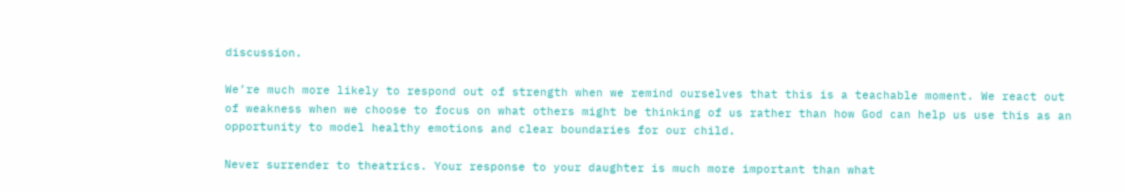discussion.

We’re much more likely to respond out of strength when we remind ourselves that this is a teachable moment. We react out of weakness when we choose to focus on what others might be thinking of us rather than how God can help us use this as an opportunity to model healthy emotions and clear boundaries for our child.

Never surrender to theatrics. Your response to your daughter is much more important than what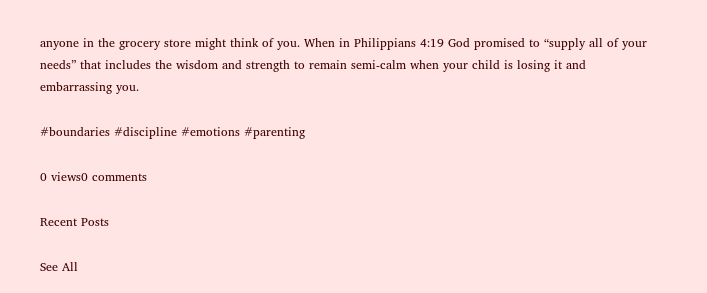anyone in the grocery store might think of you. When in Philippians 4:19 God promised to “supply all of your needs” that includes the wisdom and strength to remain semi-calm when your child is losing it and embarrassing you.

#boundaries #discipline #emotions #parenting

0 views0 comments

Recent Posts

See All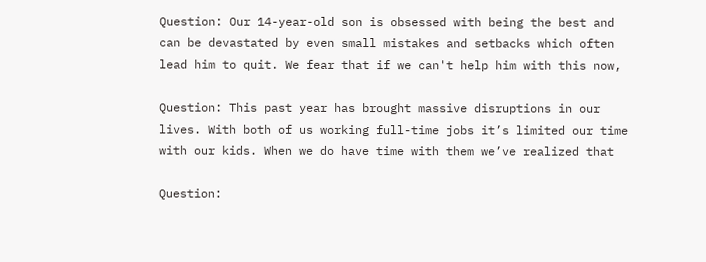Question: Our 14-year-old son is obsessed with being the best and can be devastated by even small mistakes and setbacks which often lead him to quit. We fear that if we can't help him with this now,

Question: This past year has brought massive disruptions in our lives. With both of us working full-time jobs it’s limited our time with our kids. When we do have time with them we’ve realized that

Question: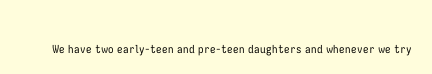We have two early-teen and pre-teen daughters and whenever we try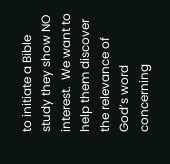to initiate a Bible study they show NO interest.  We want to help them discover the relevance of God’s word concerning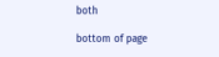both

bottom of page